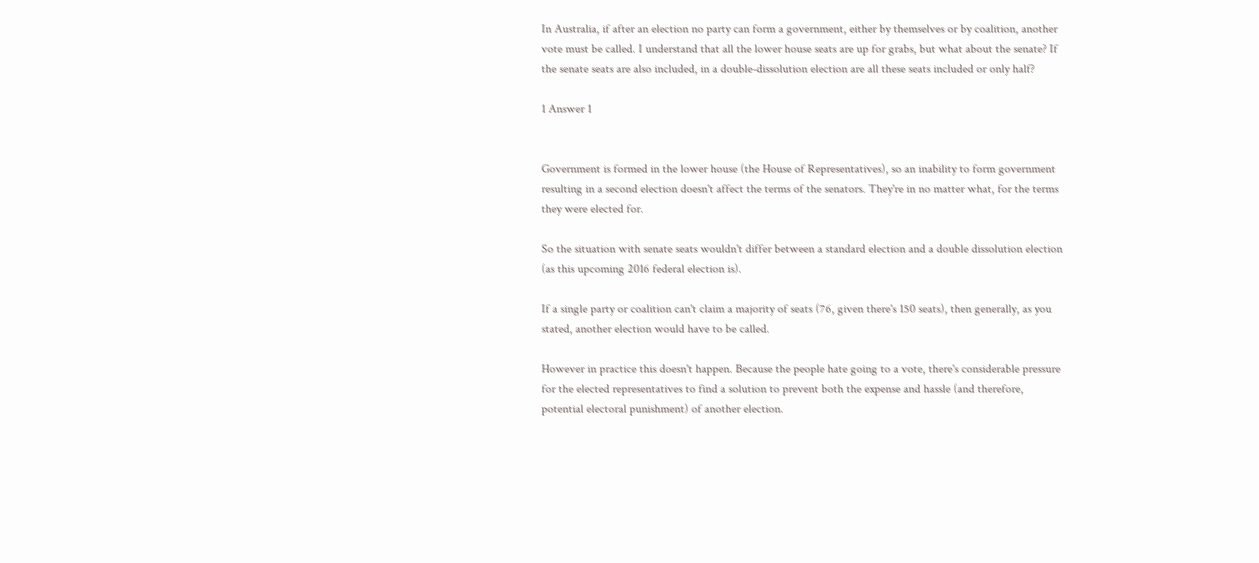In Australia, if after an election no party can form a government, either by themselves or by coalition, another vote must be called. I understand that all the lower house seats are up for grabs, but what about the senate? If the senate seats are also included, in a double-dissolution election are all these seats included or only half?

1 Answer 1


Government is formed in the lower house (the House of Representatives), so an inability to form government resulting in a second election doesn't affect the terms of the senators. They're in no matter what, for the terms they were elected for.

So the situation with senate seats wouldn't differ between a standard election and a double dissolution election (as this upcoming 2016 federal election is).

If a single party or coalition can't claim a majority of seats (76, given there's 150 seats), then generally, as you stated, another election would have to be called.

However in practice this doesn't happen. Because the people hate going to a vote, there's considerable pressure for the elected representatives to find a solution to prevent both the expense and hassle (and therefore, potential electoral punishment) of another election.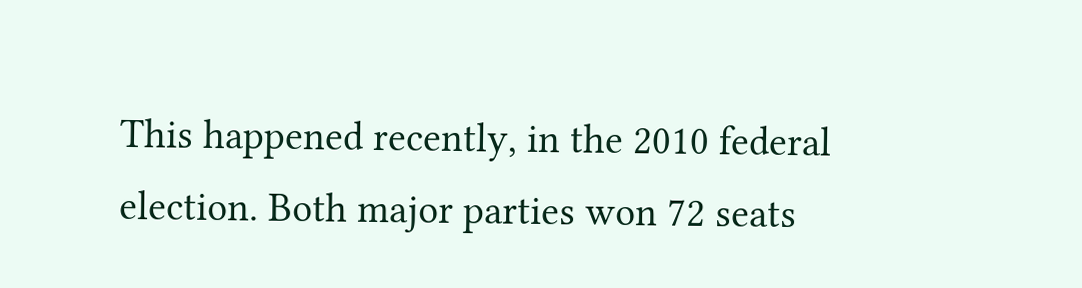This happened recently, in the 2010 federal election. Both major parties won 72 seats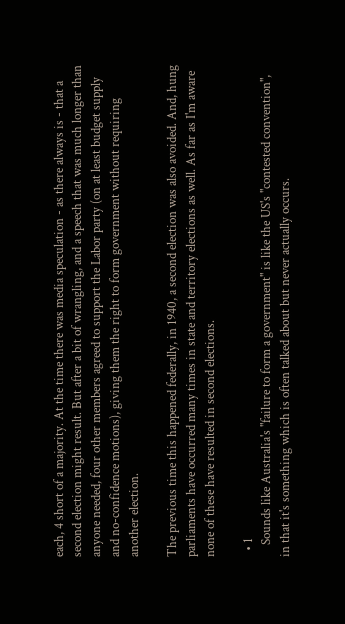each, 4 short of a majority. At the time there was media speculation - as there always is - that a second election might result. But after a bit of wrangling, and a speech that was much longer than anyone needed, four other members agreed to support the Labor party (on at least budget supply and no-confidence motions), giving them the right to form government without requiring another election.

The previous time this happened federally, in 1940, a second election was also avoided. And, hung parliaments have occurred many times in state and territory elections as well. As far as I'm aware none of these have resulted in second elections.

  • 1
    Sounds like Australia's "failure to form a government" is like the US's "contested convention", in that it's something which is often talked about but never actually occurs.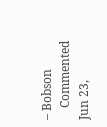– Bobson
    Commented Jun 23,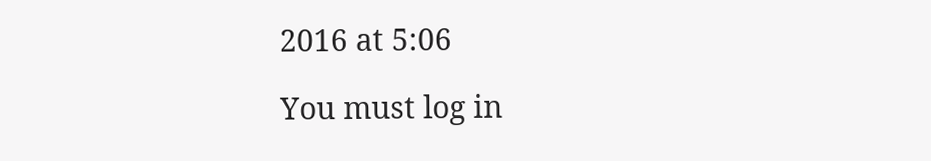2016 at 5:06

You must log in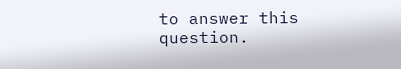to answer this question.